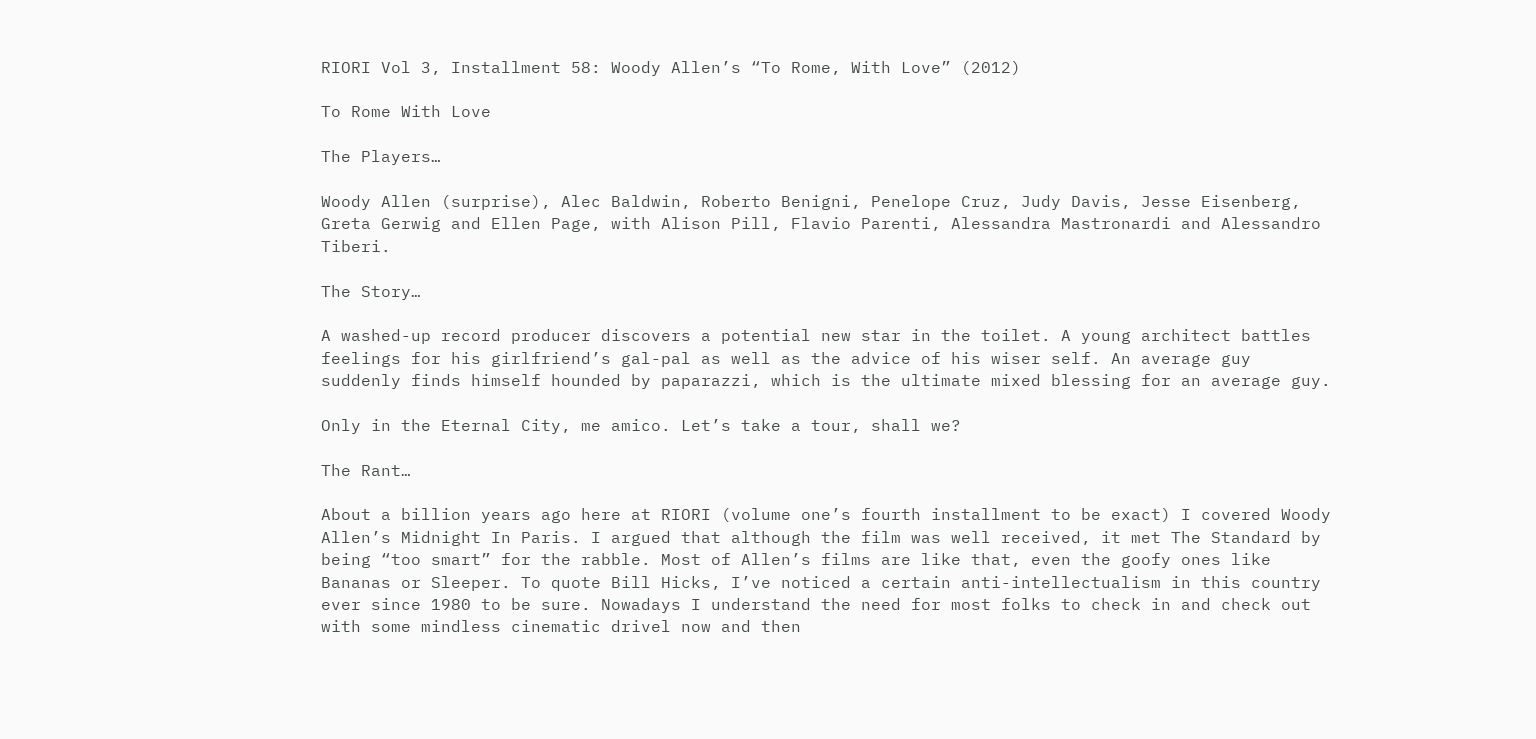RIORI Vol 3, Installment 58: Woody Allen’s “To Rome, With Love” (2012)

To Rome With Love

The Players…

Woody Allen (surprise), Alec Baldwin, Roberto Benigni, Penelope Cruz, Judy Davis, Jesse Eisenberg, Greta Gerwig and Ellen Page, with Alison Pill, Flavio Parenti, Alessandra Mastronardi and Alessandro Tiberi.

The Story…

A washed-up record producer discovers a potential new star in the toilet. A young architect battles feelings for his girlfriend’s gal-pal as well as the advice of his wiser self. An average guy suddenly finds himself hounded by paparazzi, which is the ultimate mixed blessing for an average guy.

Only in the Eternal City, me amico. Let’s take a tour, shall we?

The Rant…

About a billion years ago here at RIORI (volume one’s fourth installment to be exact) I covered Woody Allen’s Midnight In Paris. I argued that although the film was well received, it met The Standard by being “too smart” for the rabble. Most of Allen’s films are like that, even the goofy ones like Bananas or Sleeper. To quote Bill Hicks, I’ve noticed a certain anti-intellectualism in this country ever since 1980 to be sure. Nowadays I understand the need for most folks to check in and check out with some mindless cinematic drivel now and then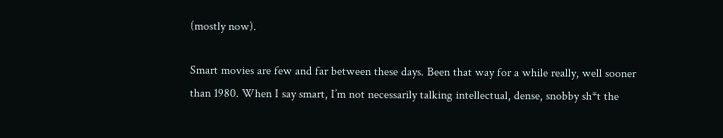(mostly now).

Smart movies are few and far between these days. Been that way for a while really, well sooner than 1980. When I say smart, I’m not necessarily talking intellectual, dense, snobby sh*t the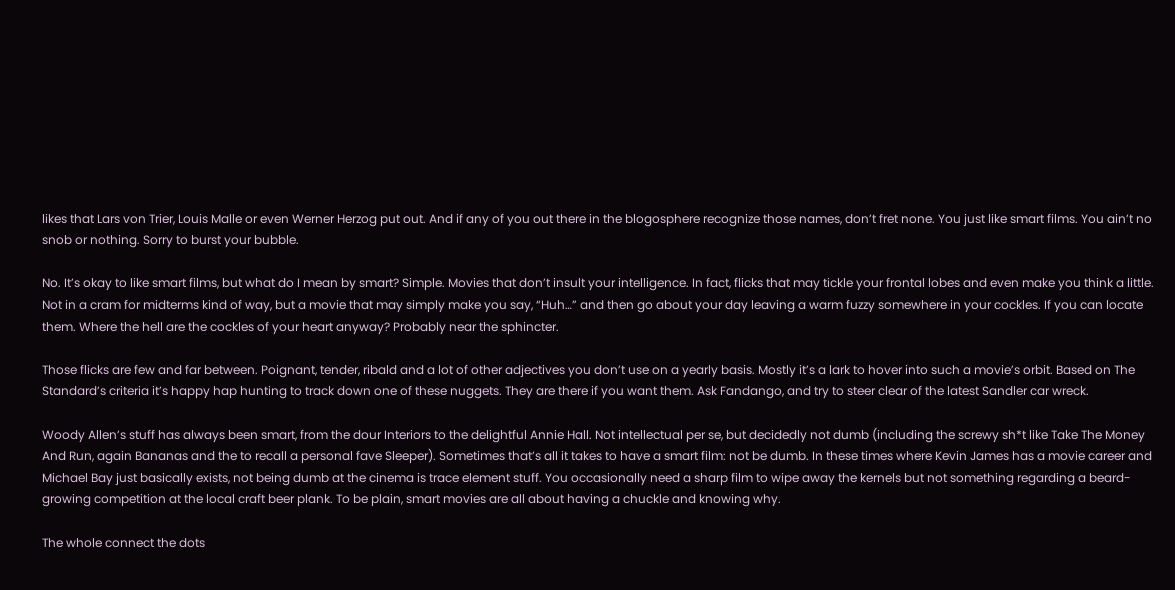likes that Lars von Trier, Louis Malle or even Werner Herzog put out. And if any of you out there in the blogosphere recognize those names, don’t fret none. You just like smart films. You ain’t no snob or nothing. Sorry to burst your bubble.

No. It’s okay to like smart films, but what do I mean by smart? Simple. Movies that don’t insult your intelligence. In fact, flicks that may tickle your frontal lobes and even make you think a little. Not in a cram for midterms kind of way, but a movie that may simply make you say, “Huh…” and then go about your day leaving a warm fuzzy somewhere in your cockles. If you can locate them. Where the hell are the cockles of your heart anyway? Probably near the sphincter.

Those flicks are few and far between. Poignant, tender, ribald and a lot of other adjectives you don’t use on a yearly basis. Mostly it’s a lark to hover into such a movie’s orbit. Based on The Standard’s criteria it’s happy hap hunting to track down one of these nuggets. They are there if you want them. Ask Fandango, and try to steer clear of the latest Sandler car wreck.

Woody Allen’s stuff has always been smart, from the dour Interiors to the delightful Annie Hall. Not intellectual per se, but decidedly not dumb (including the screwy sh*t like Take The Money And Run, again Bananas and the to recall a personal fave Sleeper). Sometimes that’s all it takes to have a smart film: not be dumb. In these times where Kevin James has a movie career and Michael Bay just basically exists, not being dumb at the cinema is trace element stuff. You occasionally need a sharp film to wipe away the kernels but not something regarding a beard-growing competition at the local craft beer plank. To be plain, smart movies are all about having a chuckle and knowing why.

The whole connect the dots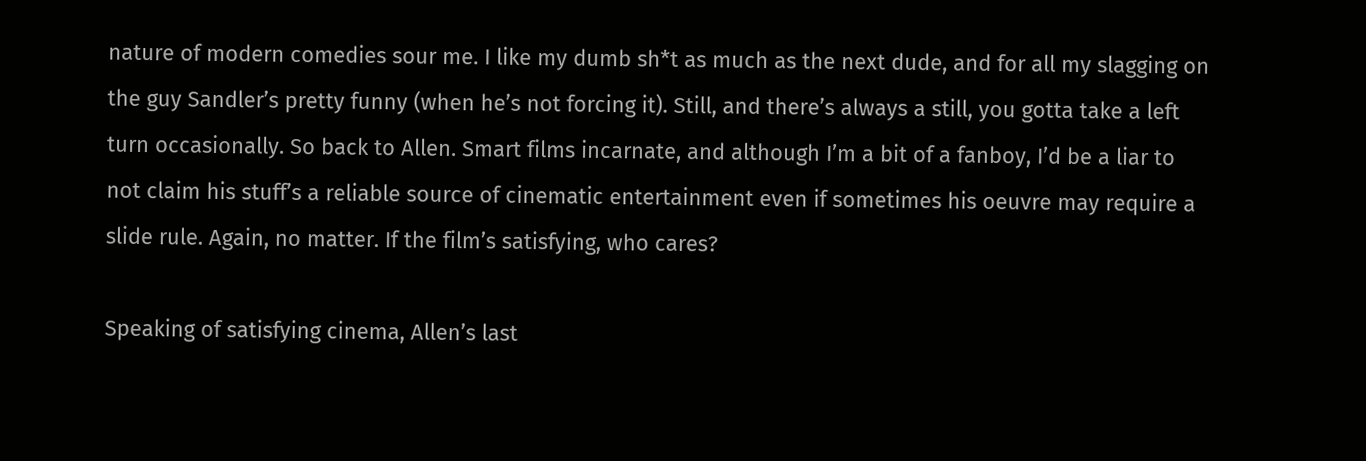nature of modern comedies sour me. I like my dumb sh*t as much as the next dude, and for all my slagging on the guy Sandler’s pretty funny (when he’s not forcing it). Still, and there’s always a still, you gotta take a left turn occasionally. So back to Allen. Smart films incarnate, and although I’m a bit of a fanboy, I’d be a liar to not claim his stuff’s a reliable source of cinematic entertainment even if sometimes his oeuvre may require a slide rule. Again, no matter. If the film’s satisfying, who cares?

Speaking of satisfying cinema, Allen’s last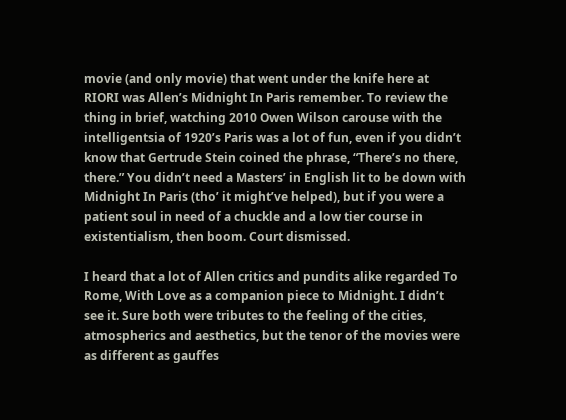movie (and only movie) that went under the knife here at RIORI was Allen’s Midnight In Paris remember. To review the thing in brief, watching 2010 Owen Wilson carouse with the intelligentsia of 1920’s Paris was a lot of fun, even if you didn’t know that Gertrude Stein coined the phrase, “There’s no there, there.” You didn’t need a Masters’ in English lit to be down with Midnight In Paris (tho’ it might’ve helped), but if you were a patient soul in need of a chuckle and a low tier course in existentialism, then boom. Court dismissed.

I heard that a lot of Allen critics and pundits alike regarded To Rome, With Love as a companion piece to Midnight. I didn’t see it. Sure both were tributes to the feeling of the cities, atmospherics and aesthetics, but the tenor of the movies were as different as gauffes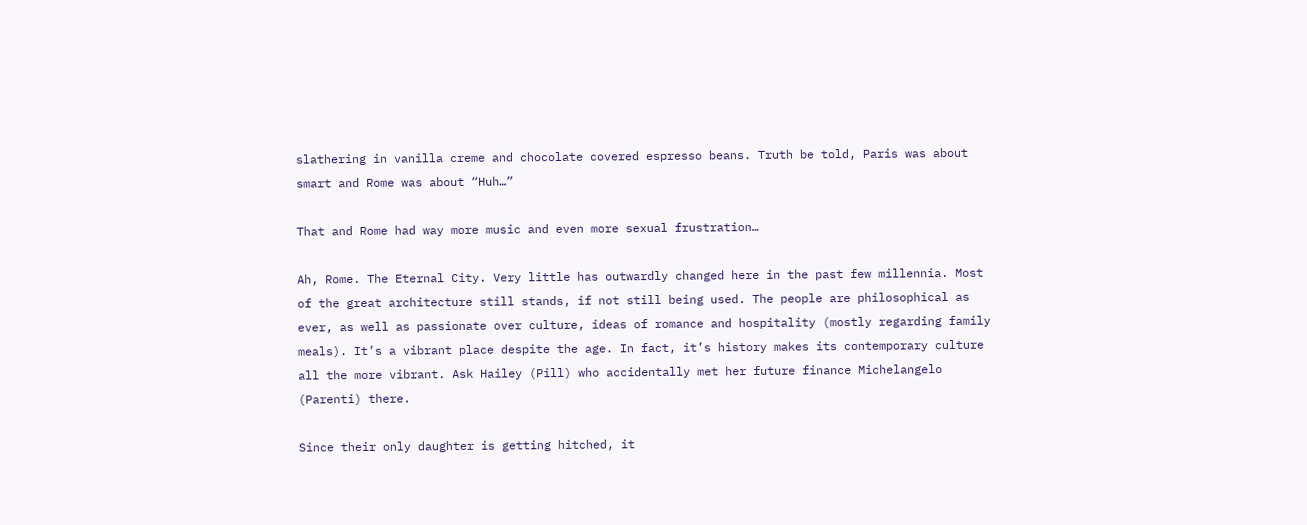slathering in vanilla creme and chocolate covered espresso beans. Truth be told, Paris was about smart and Rome was about “Huh…”

That and Rome had way more music and even more sexual frustration…

Ah, Rome. The Eternal City. Very little has outwardly changed here in the past few millennia. Most of the great architecture still stands, if not still being used. The people are philosophical as ever, as well as passionate over culture, ideas of romance and hospitality (mostly regarding family meals). It’s a vibrant place despite the age. In fact, it’s history makes its contemporary culture all the more vibrant. Ask Hailey (Pill) who accidentally met her future finance Michelangelo (Parenti) there.

Since their only daughter is getting hitched, it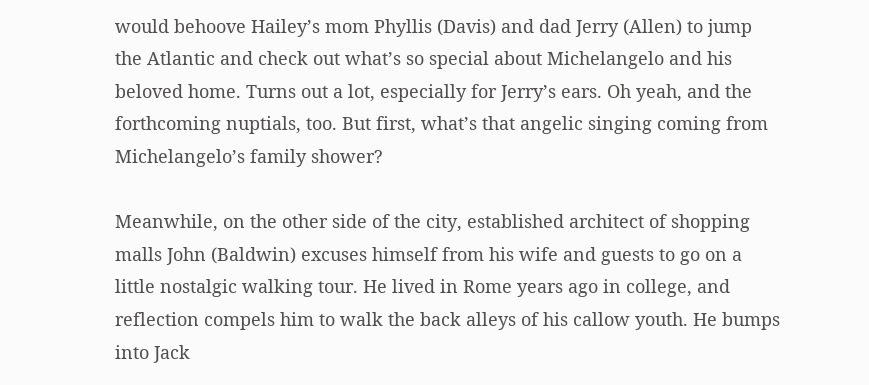would behoove Hailey’s mom Phyllis (Davis) and dad Jerry (Allen) to jump the Atlantic and check out what’s so special about Michelangelo and his beloved home. Turns out a lot, especially for Jerry’s ears. Oh yeah, and the forthcoming nuptials, too. But first, what’s that angelic singing coming from Michelangelo’s family shower?

Meanwhile, on the other side of the city, established architect of shopping malls John (Baldwin) excuses himself from his wife and guests to go on a little nostalgic walking tour. He lived in Rome years ago in college, and reflection compels him to walk the back alleys of his callow youth. He bumps into Jack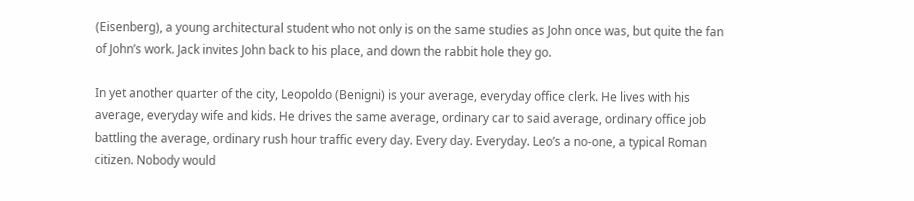(Eisenberg), a young architectural student who not only is on the same studies as John once was, but quite the fan of John’s work. Jack invites John back to his place, and down the rabbit hole they go.

In yet another quarter of the city, Leopoldo (Benigni) is your average, everyday office clerk. He lives with his average, everyday wife and kids. He drives the same average, ordinary car to said average, ordinary office job battling the average, ordinary rush hour traffic every day. Every day. Everyday. Leo’s a no-one, a typical Roman citizen. Nobody would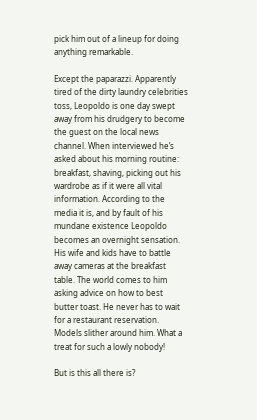pick him out of a lineup for doing anything remarkable.

Except the paparazzi. Apparently tired of the dirty laundry celebrities toss, Leopoldo is one day swept away from his drudgery to become the guest on the local news channel. When interviewed he’s asked about his morning routine: breakfast, shaving, picking out his wardrobe as if it were all vital information. According to the media it is, and by fault of his mundane existence Leopoldo becomes an overnight sensation. His wife and kids have to battle away cameras at the breakfast table. The world comes to him asking advice on how to best butter toast. He never has to wait for a restaurant reservation. Models slither around him. What a treat for such a lowly nobody!

But is this all there is?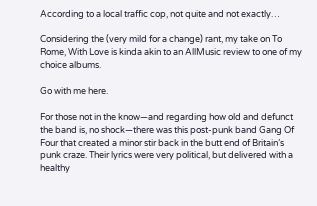According to a local traffic cop, not quite and not exactly…

Considering the (very mild for a change) rant, my take on To Rome, With Love is kinda akin to an AllMusic review to one of my choice albums.

Go with me here.

For those not in the know—and regarding how old and defunct the band is, no shock—there was this post-punk band Gang Of Four that created a minor stir back in the butt end of Britain’s punk craze. Their lyrics were very political, but delivered with a healthy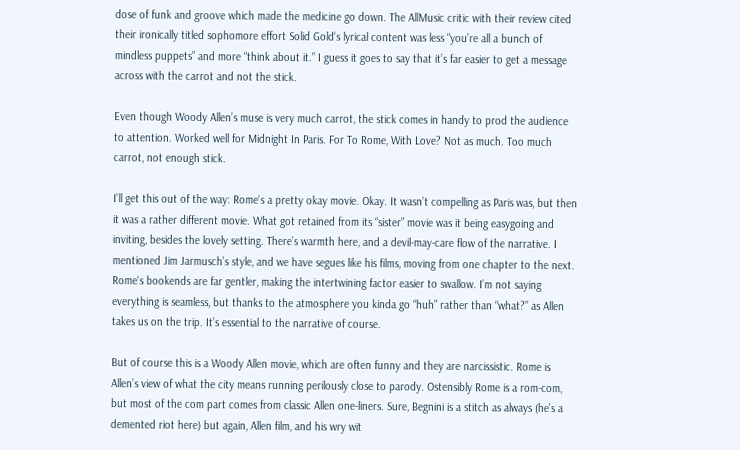dose of funk and groove which made the medicine go down. The AllMusic critic with their review cited their ironically titled sophomore effort Solid Gold‘s lyrical content was less “you’re all a bunch of mindless puppets” and more “think about it.” I guess it goes to say that it’s far easier to get a message across with the carrot and not the stick.

Even though Woody Allen’s muse is very much carrot, the stick comes in handy to prod the audience to attention. Worked well for Midnight In Paris. For To Rome, With Love? Not as much. Too much carrot, not enough stick.

I’ll get this out of the way: Rome‘s a pretty okay movie. Okay. It wasn’t compelling as Paris was, but then it was a rather different movie. What got retained from its “sister” movie was it being easygoing and inviting, besides the lovely setting. There’s warmth here, and a devil-may-care flow of the narrative. I mentioned Jim Jarmusch’s style, and we have segues like his films, moving from one chapter to the next. Rome‘s bookends are far gentler, making the intertwining factor easier to swallow. I’m not saying everything is seamless, but thanks to the atmosphere you kinda go “huh” rather than “what?” as Allen takes us on the trip. It’s essential to the narrative of course.

But of course this is a Woody Allen movie, which are often funny and they are narcissistic. Rome is Allen’s view of what the city means running perilously close to parody. Ostensibly Rome is a rom-com, but most of the com part comes from classic Allen one-liners. Sure, Begnini is a stitch as always (he’s a demented riot here) but again, Allen film, and his wry wit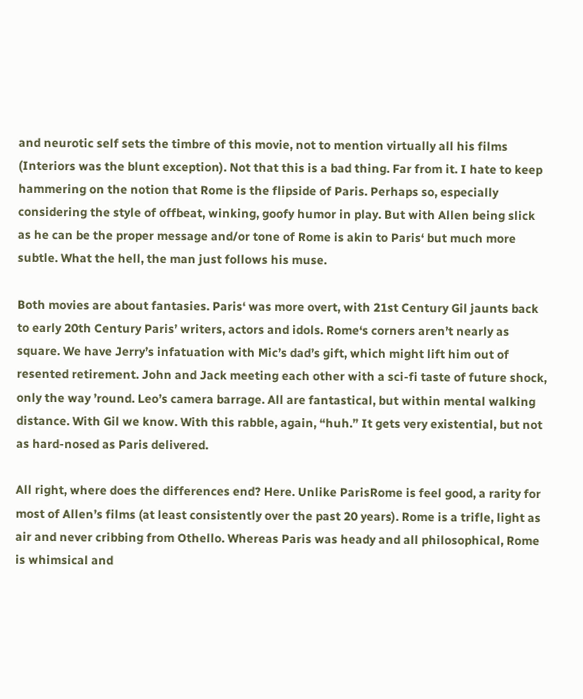and neurotic self sets the timbre of this movie, not to mention virtually all his films (Interiors was the blunt exception). Not that this is a bad thing. Far from it. I hate to keep hammering on the notion that Rome is the flipside of Paris. Perhaps so, especially considering the style of offbeat, winking, goofy humor in play. But with Allen being slick as he can be the proper message and/or tone of Rome is akin to Paris‘ but much more subtle. What the hell, the man just follows his muse.

Both movies are about fantasies. Paris‘ was more overt, with 21st Century Gil jaunts back to early 20th Century Paris’ writers, actors and idols. Rome‘s corners aren’t nearly as square. We have Jerry’s infatuation with Mic’s dad’s gift, which might lift him out of resented retirement. John and Jack meeting each other with a sci-fi taste of future shock, only the way ’round. Leo’s camera barrage. All are fantastical, but within mental walking distance. With Gil we know. With this rabble, again, “huh.” It gets very existential, but not as hard-nosed as Paris delivered.

All right, where does the differences end? Here. Unlike ParisRome is feel good, a rarity for most of Allen’s films (at least consistently over the past 20 years). Rome is a trifle, light as air and never cribbing from Othello. Whereas Paris was heady and all philosophical, Rome is whimsical and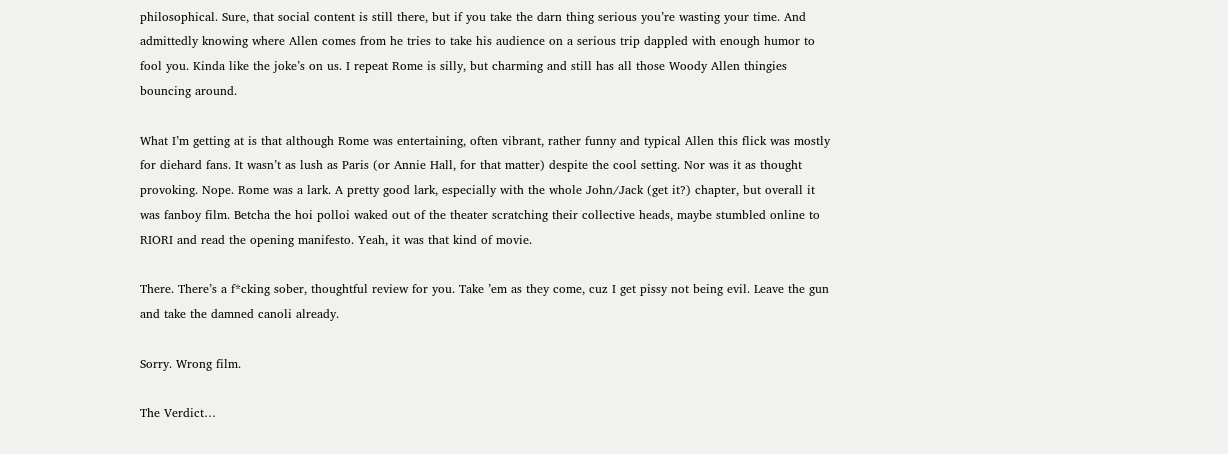philosophical. Sure, that social content is still there, but if you take the darn thing serious you’re wasting your time. And admittedly knowing where Allen comes from he tries to take his audience on a serious trip dappled with enough humor to fool you. Kinda like the joke’s on us. I repeat Rome is silly, but charming and still has all those Woody Allen thingies bouncing around.

What I’m getting at is that although Rome was entertaining, often vibrant, rather funny and typical Allen this flick was mostly for diehard fans. It wasn’t as lush as Paris (or Annie Hall, for that matter) despite the cool setting. Nor was it as thought provoking. Nope. Rome was a lark. A pretty good lark, especially with the whole John/Jack (get it?) chapter, but overall it was fanboy film. Betcha the hoi polloi waked out of the theater scratching their collective heads, maybe stumbled online to RIORI and read the opening manifesto. Yeah, it was that kind of movie.

There. There’s a f*cking sober, thoughtful review for you. Take ’em as they come, cuz I get pissy not being evil. Leave the gun and take the damned canoli already.

Sorry. Wrong film.

The Verdict…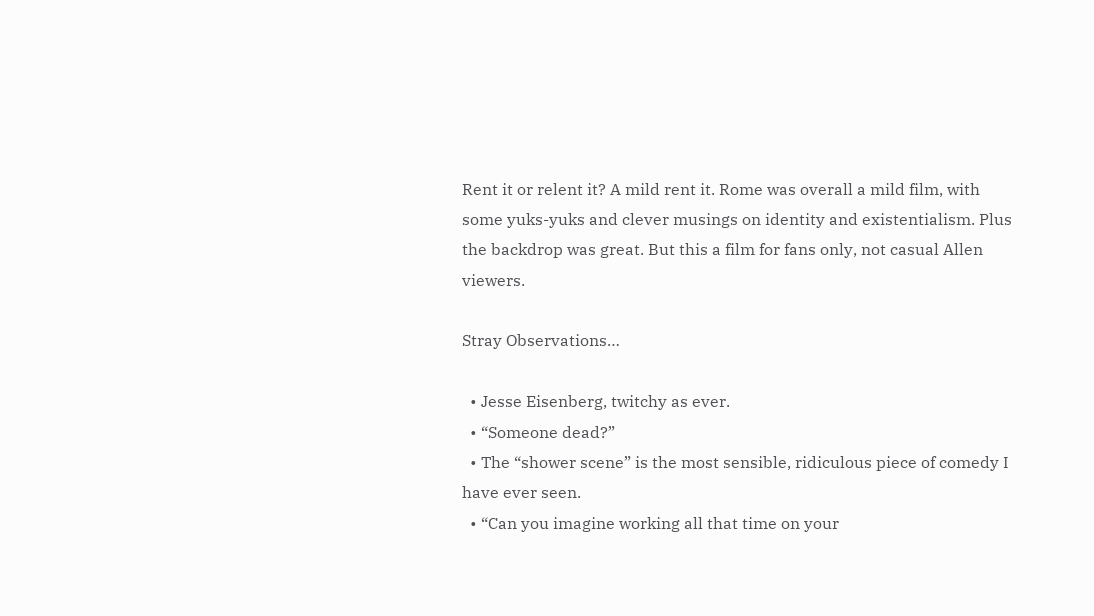Rent it or relent it? A mild rent it. Rome was overall a mild film, with some yuks-yuks and clever musings on identity and existentialism. Plus the backdrop was great. But this a film for fans only, not casual Allen viewers.

Stray Observations…

  • Jesse Eisenberg, twitchy as ever.
  • “Someone dead?”
  • The “shower scene” is the most sensible, ridiculous piece of comedy I have ever seen.
  • “Can you imagine working all that time on your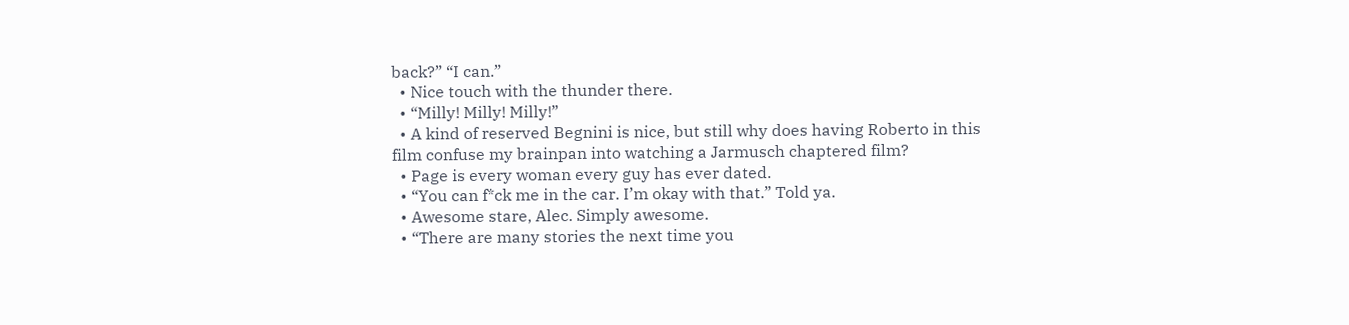back?” “I can.”
  • Nice touch with the thunder there.
  • “Milly! Milly! Milly!”
  • A kind of reserved Begnini is nice, but still why does having Roberto in this film confuse my brainpan into watching a Jarmusch chaptered film?
  • Page is every woman every guy has ever dated.
  • “You can f*ck me in the car. I’m okay with that.” Told ya.
  • Awesome stare, Alec. Simply awesome.
  • “There are many stories the next time you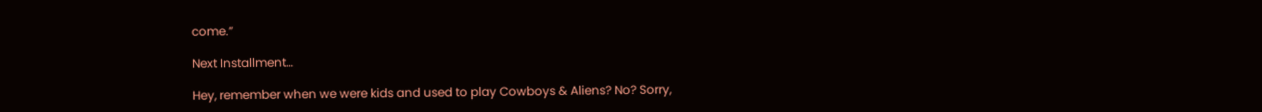come.”

Next Installment…

Hey, remember when we were kids and used to play Cowboys & Aliens? No? Sorry,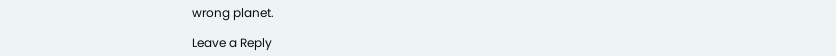wrong planet.

Leave a Reply